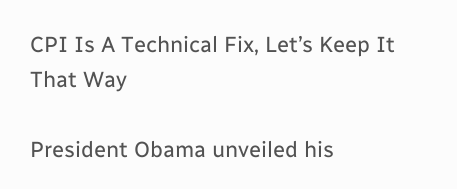CPI Is A Technical Fix, Let’s Keep It That Way

President Obama unveiled his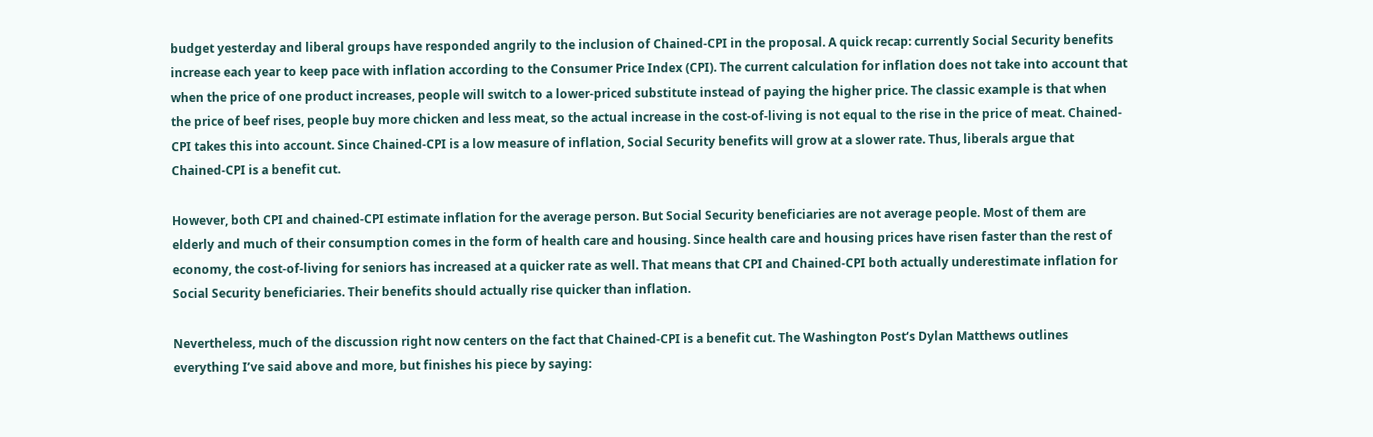budget yesterday and liberal groups have responded angrily to the inclusion of Chained-CPI in the proposal. A quick recap: currently Social Security benefits increase each year to keep pace with inflation according to the Consumer Price Index (CPI). The current calculation for inflation does not take into account that when the price of one product increases, people will switch to a lower-priced substitute instead of paying the higher price. The classic example is that when the price of beef rises, people buy more chicken and less meat, so the actual increase in the cost-of-living is not equal to the rise in the price of meat. Chained-CPI takes this into account. Since Chained-CPI is a low measure of inflation, Social Security benefits will grow at a slower rate. Thus, liberals argue that Chained-CPI is a benefit cut.

However, both CPI and chained-CPI estimate inflation for the average person. But Social Security beneficiaries are not average people. Most of them are elderly and much of their consumption comes in the form of health care and housing. Since health care and housing prices have risen faster than the rest of economy, the cost-of-living for seniors has increased at a quicker rate as well. That means that CPI and Chained-CPI both actually underestimate inflation for Social Security beneficiaries. Their benefits should actually rise quicker than inflation.

Nevertheless, much of the discussion right now centers on the fact that Chained-CPI is a benefit cut. The Washington Post‘s Dylan Matthews outlines everything I’ve said above and more, but finishes his piece by saying: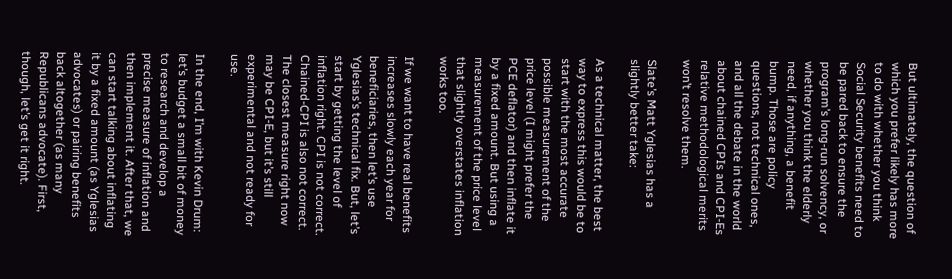But ultimately, the question of which you prefer likely has more to do with whether you think Social Security benefits need to be pared back to ensure the program’s long-run solvency, or whether you think the elderly need, if anything, a benefit bump. Those are policy questions, not technical ones, and all the debate in the world about chained CPIs and CPI-Es relative methodological merits won’t resolve them.

Slate’s Matt Yglesias has a slightly better take:

As a technical matter, the best way to express this would be to start with the most accurate possible measurement of the price level (I might prefer the PCE deflator) and then inflate it by a fixed amount. But using a measurement of the price level that slightly overstates inflation works too.

If we want to have real benefits increases slowly each year for beneficiaries, then let’s use Yglesias’s technical fix. But, let’s start by getting the level of inflation right. CPI is not correct. Chained-CPI is also not correct. The closest measure right now may be CPI-E, but it’s still experimental and not ready for use.

In the end, I’m with Kevin Drum: let’s budget a small bit of money to research and develop a precise measure of inflation and then implement it. After that, we can start talking about inflating it by a fixed amount (as Yglesias advocates) or pairing benefits back altogether (as many Republicans advocate). First, though, let’s get it right.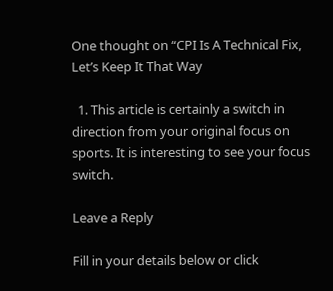One thought on “CPI Is A Technical Fix, Let’s Keep It That Way

  1. This article is certainly a switch in direction from your original focus on sports. It is interesting to see your focus switch.

Leave a Reply

Fill in your details below or click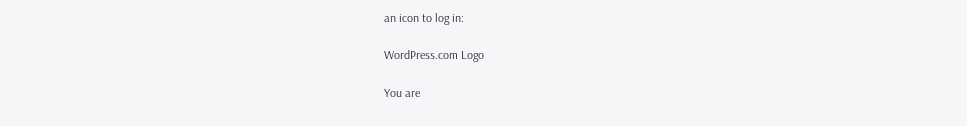an icon to log in:

WordPress.com Logo

You are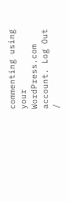commenting using your WordPress.com account. Log Out /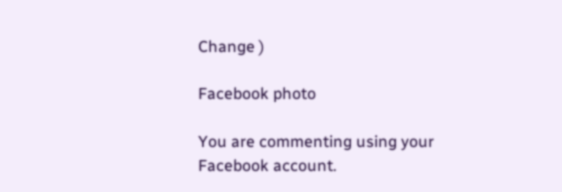Change )

Facebook photo

You are commenting using your Facebook account.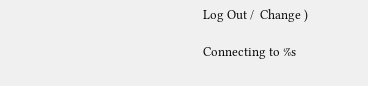Log Out /  Change )

Connecting to %s